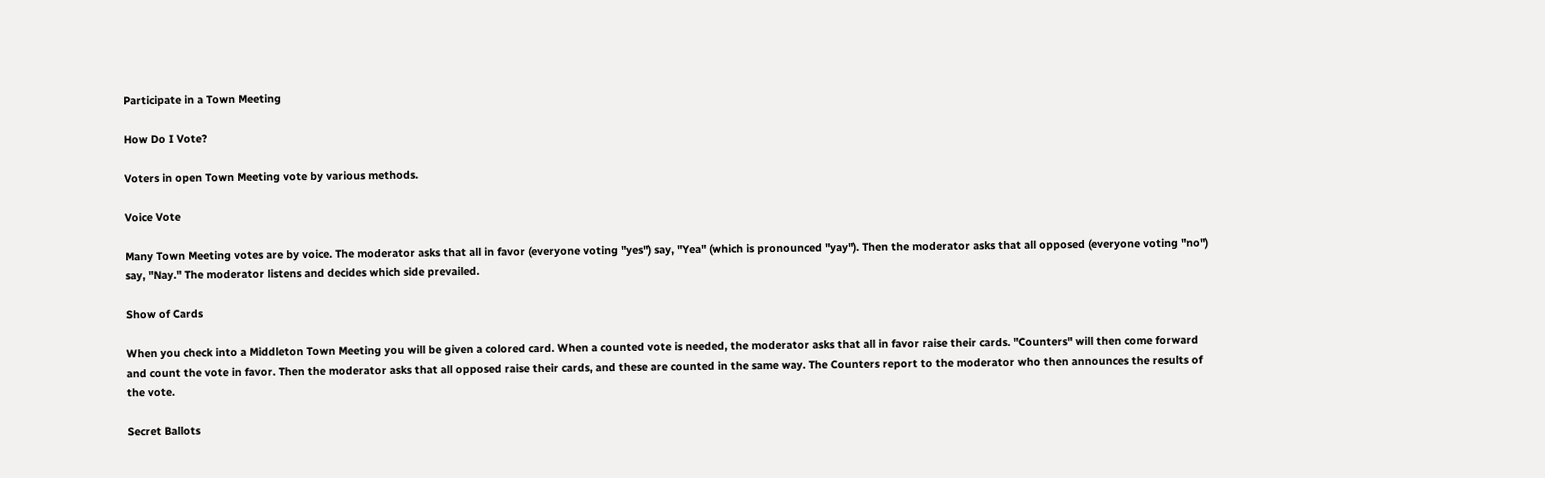Participate in a Town Meeting

How Do I Vote?

Voters in open Town Meeting vote by various methods.

Voice Vote

Many Town Meeting votes are by voice. The moderator asks that all in favor (everyone voting "yes") say, "Yea" (which is pronounced "yay"). Then the moderator asks that all opposed (everyone voting "no") say, "Nay." The moderator listens and decides which side prevailed.

Show of Cards

When you check into a Middleton Town Meeting you will be given a colored card. When a counted vote is needed, the moderator asks that all in favor raise their cards. "Counters" will then come forward and count the vote in favor. Then the moderator asks that all opposed raise their cards, and these are counted in the same way. The Counters report to the moderator who then announces the results of the vote.

Secret Ballots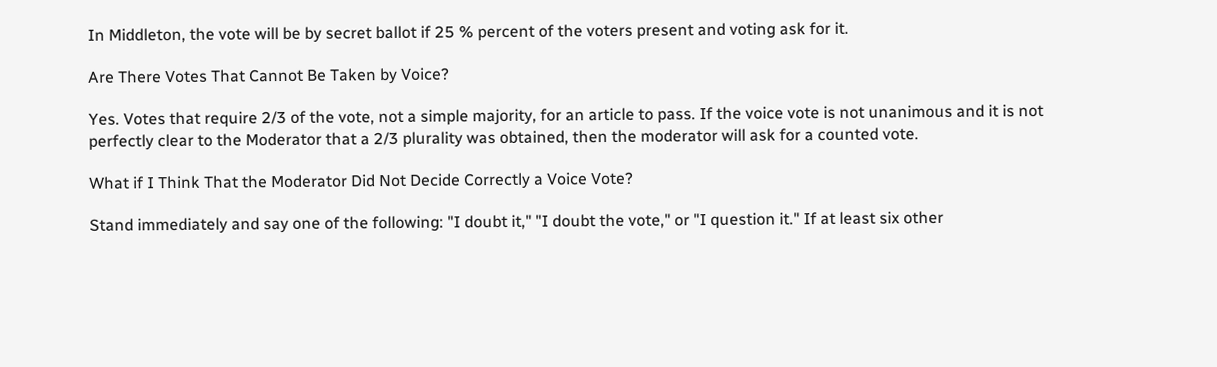In Middleton, the vote will be by secret ballot if 25 % percent of the voters present and voting ask for it.

Are There Votes That Cannot Be Taken by Voice?

Yes. Votes that require 2/3 of the vote, not a simple majority, for an article to pass. If the voice vote is not unanimous and it is not perfectly clear to the Moderator that a 2/3 plurality was obtained, then the moderator will ask for a counted vote.

What if I Think That the Moderator Did Not Decide Correctly a Voice Vote?

Stand immediately and say one of the following: "I doubt it," "I doubt the vote," or "I question it." If at least six other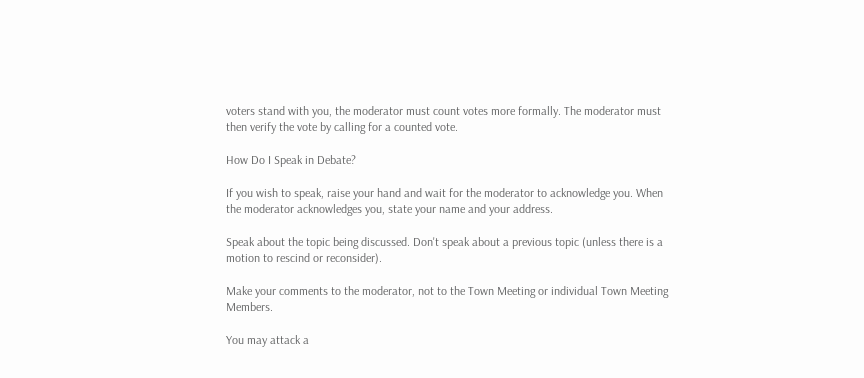voters stand with you, the moderator must count votes more formally. The moderator must then verify the vote by calling for a counted vote.

How Do I Speak in Debate?

If you wish to speak, raise your hand and wait for the moderator to acknowledge you. When the moderator acknowledges you, state your name and your address.

Speak about the topic being discussed. Don't speak about a previous topic (unless there is a motion to rescind or reconsider).

Make your comments to the moderator, not to the Town Meeting or individual Town Meeting Members.

You may attack a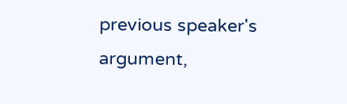previous speaker's argument,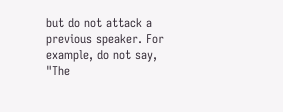but do not attack a previous speaker. For example, do not say, "The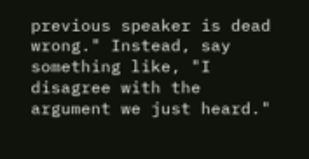previous speaker is dead wrong." Instead, say something like, "I disagree with the argument we just heard."